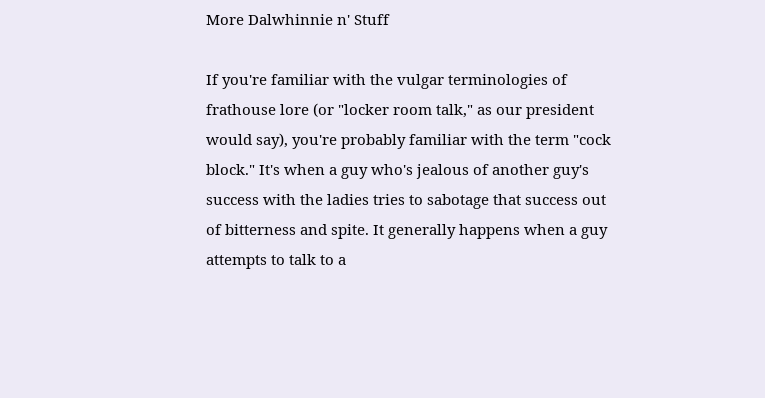More Dalwhinnie n' Stuff

If you're familiar with the vulgar terminologies of frathouse lore (or "locker room talk," as our president would say), you're probably familiar with the term "cock block." It's when a guy who's jealous of another guy's success with the ladies tries to sabotage that success out of bitterness and spite. It generally happens when a guy attempts to talk to a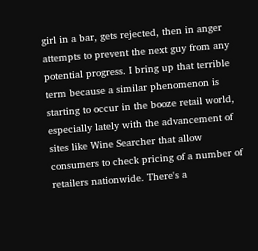girl in a bar, gets rejected, then in anger attempts to prevent the next guy from any potential progress. I bring up that terrible term because a similar phenomenon is starting to occur in the booze retail world, especially lately with the advancement of sites like Wine Searcher that allow consumers to check pricing of a number of retailers nationwide. There's a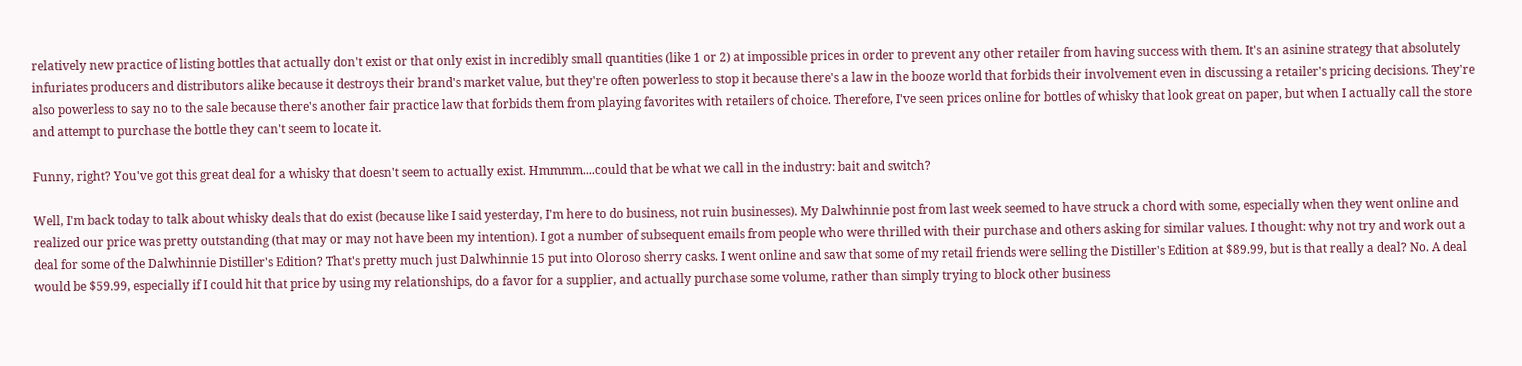relatively new practice of listing bottles that actually don't exist or that only exist in incredibly small quantities (like 1 or 2) at impossible prices in order to prevent any other retailer from having success with them. It's an asinine strategy that absolutely infuriates producers and distributors alike because it destroys their brand's market value, but they're often powerless to stop it because there's a law in the booze world that forbids their involvement even in discussing a retailer's pricing decisions. They're also powerless to say no to the sale because there's another fair practice law that forbids them from playing favorites with retailers of choice. Therefore, I've seen prices online for bottles of whisky that look great on paper, but when I actually call the store and attempt to purchase the bottle they can't seem to locate it.

Funny, right? You've got this great deal for a whisky that doesn't seem to actually exist. Hmmmm....could that be what we call in the industry: bait and switch?

Well, I'm back today to talk about whisky deals that do exist (because like I said yesterday, I'm here to do business, not ruin businesses). My Dalwhinnie post from last week seemed to have struck a chord with some, especially when they went online and realized our price was pretty outstanding (that may or may not have been my intention). I got a number of subsequent emails from people who were thrilled with their purchase and others asking for similar values. I thought: why not try and work out a deal for some of the Dalwhinnie Distiller's Edition? That's pretty much just Dalwhinnie 15 put into Oloroso sherry casks. I went online and saw that some of my retail friends were selling the Distiller's Edition at $89.99, but is that really a deal? No. A deal would be $59.99, especially if I could hit that price by using my relationships, do a favor for a supplier, and actually purchase some volume, rather than simply trying to block other business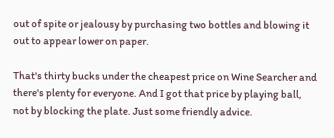out of spite or jealousy by purchasing two bottles and blowing it out to appear lower on paper.

That's thirty bucks under the cheapest price on Wine Searcher and there's plenty for everyone. And I got that price by playing ball, not by blocking the plate. Just some friendly advice.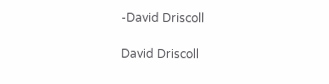-David Driscoll

David Driscoll